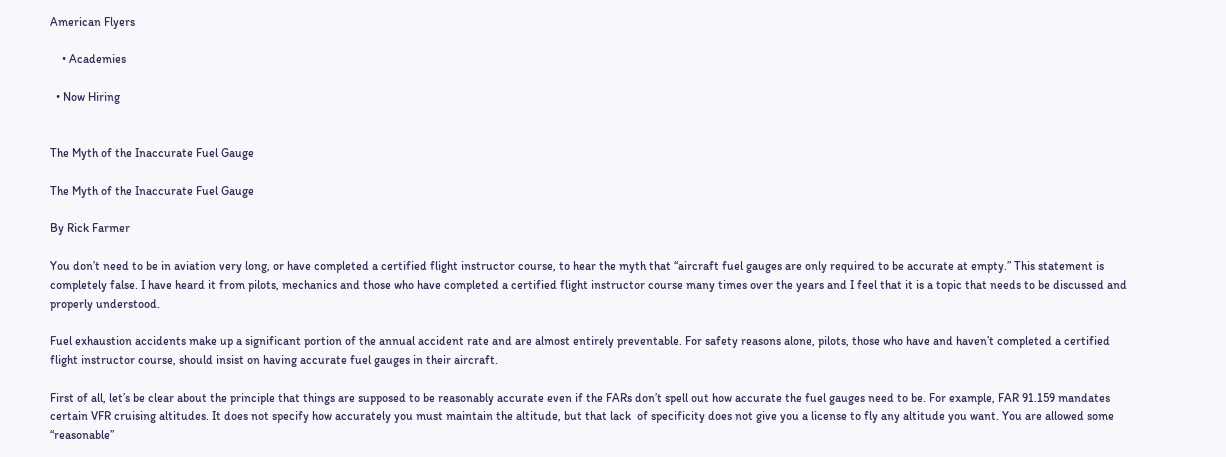American Flyers

    • Academies

  • Now Hiring


The Myth of the Inaccurate Fuel Gauge

The Myth of the Inaccurate Fuel Gauge

By Rick Farmer

You don’t need to be in aviation very long, or have completed a certified flight instructor course, to hear the myth that “aircraft fuel gauges are only required to be accurate at empty.” This statement is completely false. I have heard it from pilots, mechanics and those who have completed a certified flight instructor course many times over the years and I feel that it is a topic that needs to be discussed and properly understood.

Fuel exhaustion accidents make up a significant portion of the annual accident rate and are almost entirely preventable. For safety reasons alone, pilots, those who have and haven’t completed a certified flight instructor course, should insist on having accurate fuel gauges in their aircraft.

First of all, let’s be clear about the principle that things are supposed to be reasonably accurate even if the FARs don’t spell out how accurate the fuel gauges need to be. For example, FAR 91.159 mandates certain VFR cruising altitudes. It does not specify how accurately you must maintain the altitude, but that lack  of specificity does not give you a license to fly any altitude you want. You are allowed some “reasonable”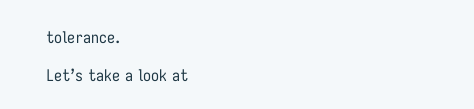tolerance.

Let’s take a look at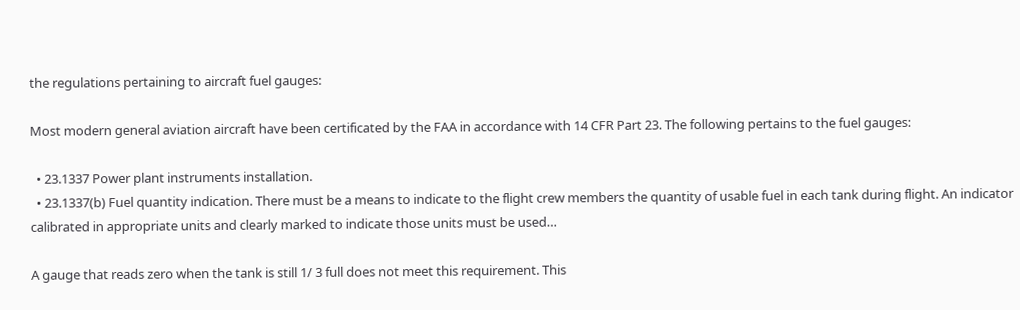the regulations pertaining to aircraft fuel gauges:

Most modern general aviation aircraft have been certificated by the FAA in accordance with 14 CFR Part 23. The following pertains to the fuel gauges:

  • 23.1337 Power plant instruments installation.
  • 23.1337(b) Fuel quantity indication. There must be a means to indicate to the flight crew members the quantity of usable fuel in each tank during flight. An indicator calibrated in appropriate units and clearly marked to indicate those units must be used…

A gauge that reads zero when the tank is still 1/ 3 full does not meet this requirement. This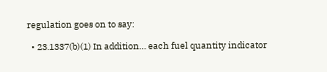regulation goes on to say:

  • 23.1337(b)(1) In addition… each fuel quantity indicator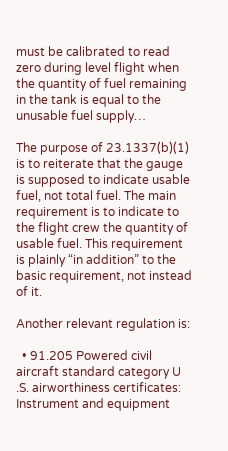must be calibrated to read zero during level flight when the quantity of fuel remaining in the tank is equal to the unusable fuel supply…

The purpose of 23.1337(b)(1) is to reiterate that the gauge is supposed to indicate usable fuel, not total fuel. The main requirement is to indicate to the flight crew the quantity of usable fuel. This requirement is plainly “in addition” to the basic requirement, not instead of it.

Another relevant regulation is:

  • 91.205 Powered civil aircraft standard category U .S. airworthiness certificates: Instrument and equipment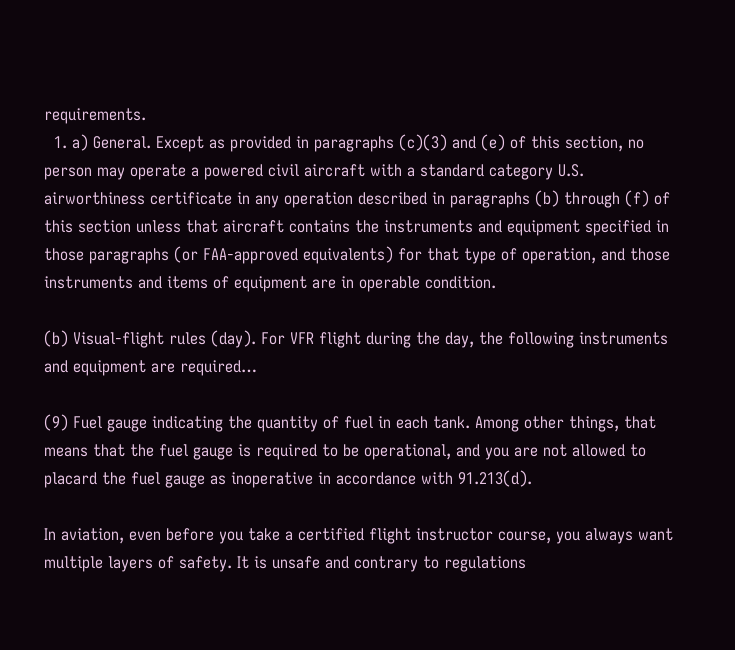requirements.
  1. a) General. Except as provided in paragraphs (c)(3) and (e) of this section, no person may operate a powered civil aircraft with a standard category U.S. airworthiness certificate in any operation described in paragraphs (b) through (f) of this section unless that aircraft contains the instruments and equipment specified in those paragraphs (or FAA-approved equivalents) for that type of operation, and those instruments and items of equipment are in operable condition.

(b) Visual-flight rules (day). For VFR flight during the day, the following instruments and equipment are required…

(9) Fuel gauge indicating the quantity of fuel in each tank. Among other things, that means that the fuel gauge is required to be operational, and you are not allowed to placard the fuel gauge as inoperative in accordance with 91.213(d).

In aviation, even before you take a certified flight instructor course, you always want multiple layers of safety. It is unsafe and contrary to regulations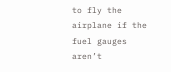to fly the airplane if the fuel gauges aren’t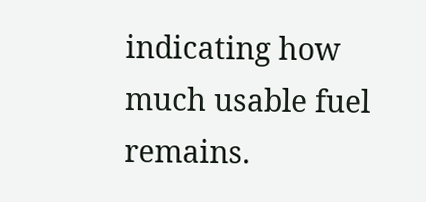indicating how much usable fuel remains.